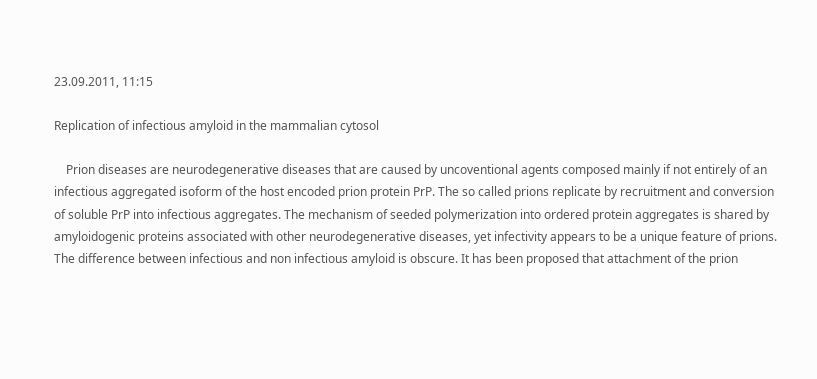23.09.2011, 11:15

Replication of infectious amyloid in the mammalian cytosol

    Prion diseases are neurodegenerative diseases that are caused by uncoventional agents composed mainly if not entirely of an infectious aggregated isoform of the host encoded prion protein PrP. The so called prions replicate by recruitment and conversion of soluble PrP into infectious aggregates. The mechanism of seeded polymerization into ordered protein aggregates is shared by amyloidogenic proteins associated with other neurodegenerative diseases, yet infectivity appears to be a unique feature of prions. The difference between infectious and non infectious amyloid is obscure. It has been proposed that attachment of the prion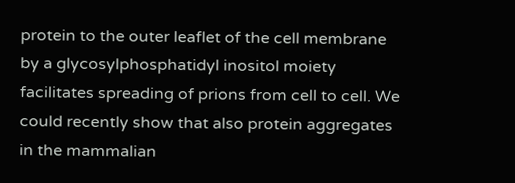protein to the outer leaflet of the cell membrane by a glycosylphosphatidyl inositol moiety facilitates spreading of prions from cell to cell. We could recently show that also protein aggregates in the mammalian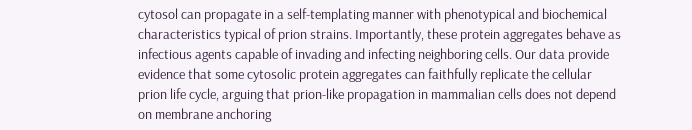cytosol can propagate in a self-templating manner with phenotypical and biochemical characteristics typical of prion strains. Importantly, these protein aggregates behave as infectious agents capable of invading and infecting neighboring cells. Our data provide evidence that some cytosolic protein aggregates can faithfully replicate the cellular prion life cycle, arguing that prion-like propagation in mammalian cells does not depend on membrane anchoring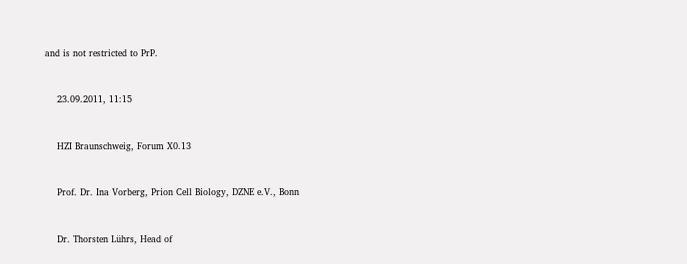and is not restricted to PrP.


    23.09.2011, 11:15


    HZI Braunschweig, Forum X0.13


    Prof. Dr. Ina Vorberg, Prion Cell Biology, DZNE e.V., Bonn


    Dr. Thorsten Lührs, Head of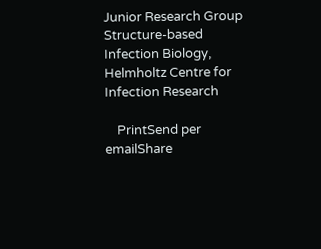Junior Research Group Structure-based Infection Biology, Helmholtz Centre for Infection Research

    PrintSend per emailShare